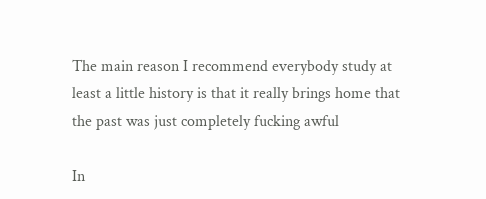The main reason I recommend everybody study at least a little history is that it really brings home that the past was just completely fucking awful

In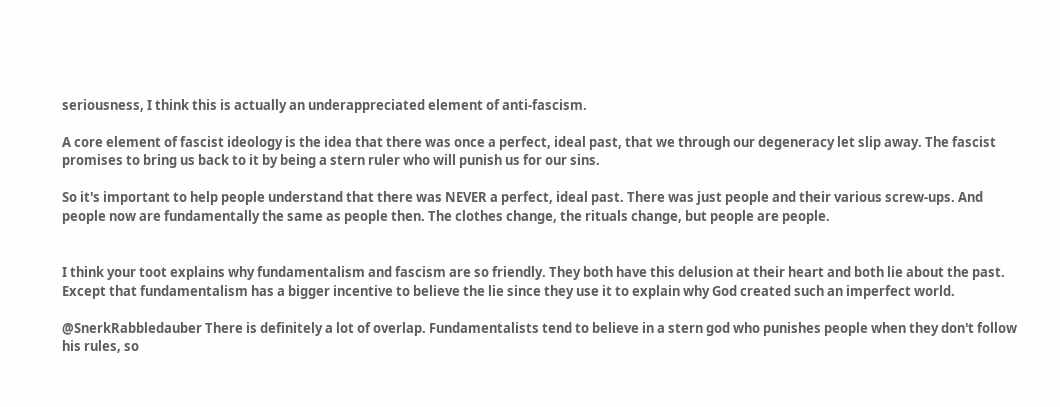seriousness, I think this is actually an underappreciated element of anti-fascism.

A core element of fascist ideology is the idea that there was once a perfect, ideal past, that we through our degeneracy let slip away. The fascist promises to bring us back to it by being a stern ruler who will punish us for our sins.

So it's important to help people understand that there was NEVER a perfect, ideal past. There was just people and their various screw-ups. And people now are fundamentally the same as people then. The clothes change, the rituals change, but people are people.


I think your toot explains why fundamentalism and fascism are so friendly. They both have this delusion at their heart and both lie about the past. Except that fundamentalism has a bigger incentive to believe the lie since they use it to explain why God created such an imperfect world.

@SnerkRabbledauber There is definitely a lot of overlap. Fundamentalists tend to believe in a stern god who punishes people when they don't follow his rules, so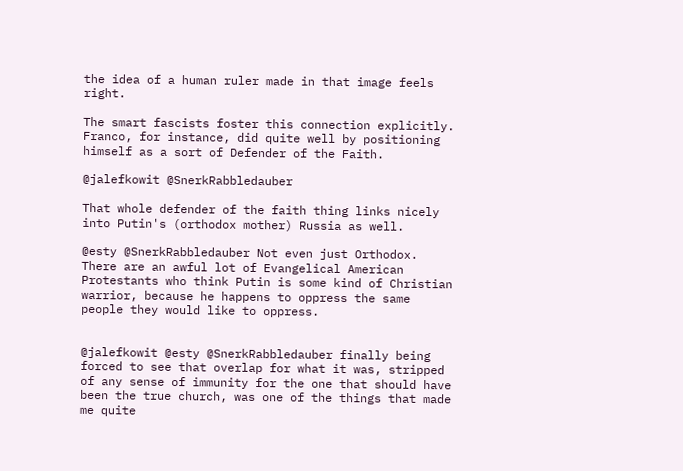the idea of a human ruler made in that image feels right.

The smart fascists foster this connection explicitly. Franco, for instance, did quite well by positioning himself as a sort of Defender of the Faith.

@jalefkowit @SnerkRabbledauber

That whole defender of the faith thing links nicely into Putin's (orthodox mother) Russia as well.

@esty @SnerkRabbledauber Not even just Orthodox. There are an awful lot of Evangelical American Protestants who think Putin is some kind of Christian warrior, because he happens to oppress the same people they would like to oppress.


@jalefkowit @esty @SnerkRabbledauber finally being forced to see that overlap for what it was, stripped of any sense of immunity for the one that should have been the true church, was one of the things that made me quite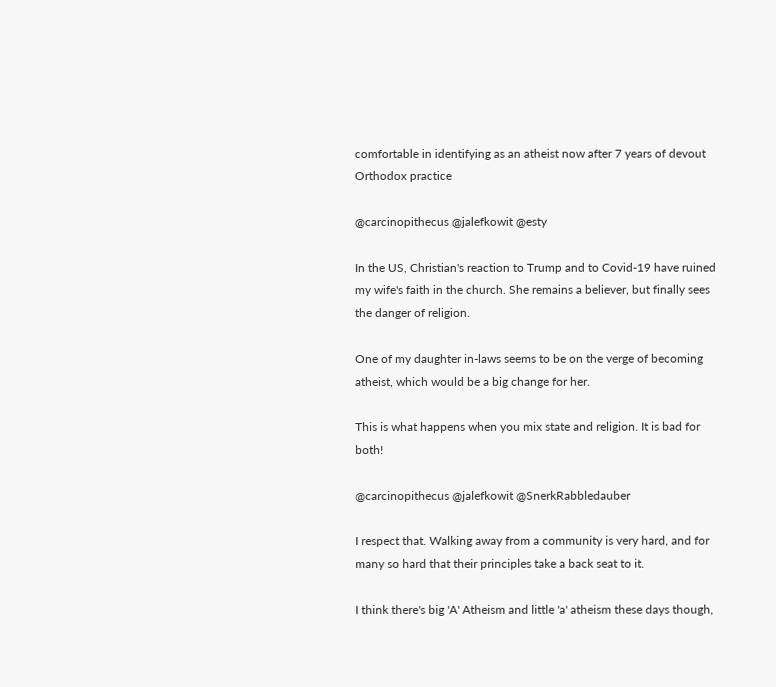comfortable in identifying as an atheist now after 7 years of devout Orthodox practice

@carcinopithecus @jalefkowit @esty

In the US, Christian's reaction to Trump and to Covid-19 have ruined my wife's faith in the church. She remains a believer, but finally sees the danger of religion.

One of my daughter in-laws seems to be on the verge of becoming atheist, which would be a big change for her.

This is what happens when you mix state and religion. It is bad for both!

@carcinopithecus @jalefkowit @SnerkRabbledauber

I respect that. Walking away from a community is very hard, and for many so hard that their principles take a back seat to it.

I think there's big 'A' Atheism and little 'a' atheism these days though,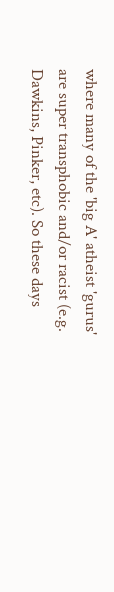where many of the 'big A' atheist 'gurus' are super transphobic and/or racist (e.g. Dawkins, Pinker, etc). So these days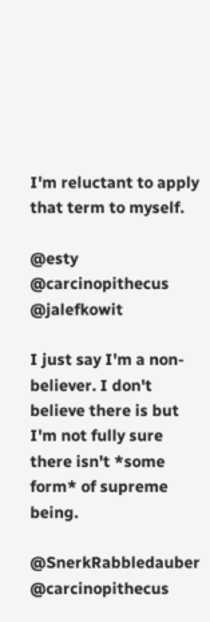I'm reluctant to apply that term to myself.

@esty @carcinopithecus @jalefkowit

I just say I'm a non-believer. I don't believe there is but I'm not fully sure there isn't *some form* of supreme being.

@SnerkRabbledauber @carcinopithecus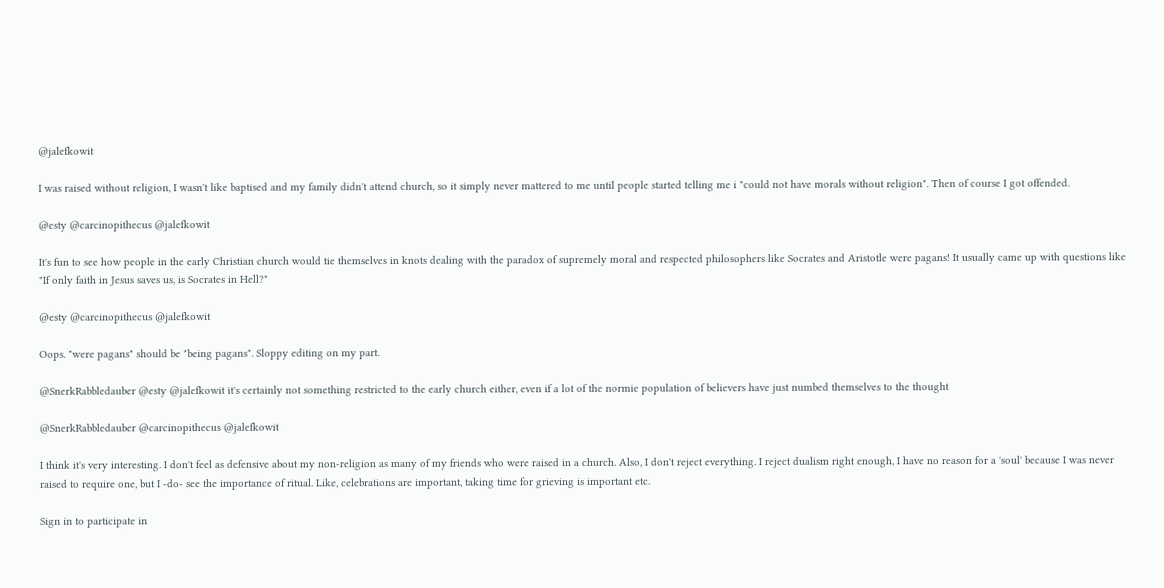@jalefkowit

I was raised without religion, I wasn't like baptised and my family didn't attend church, so it simply never mattered to me until people started telling me i "could not have morals without religion". Then of course I got offended.

@esty @carcinopithecus @jalefkowit

It's fun to see how people in the early Christian church would tie themselves in knots dealing with the paradox of supremely moral and respected philosophers like Socrates and Aristotle were pagans! It usually came up with questions like "If only faith in Jesus saves us, is Socrates in Hell?"

@esty @carcinopithecus @jalefkowit

Oops. "were pagans" should be "being pagans". Sloppy editing on my part.

@SnerkRabbledauber @esty @jalefkowit it's certainly not something restricted to the early church either, even if a lot of the normie population of believers have just numbed themselves to the thought

@SnerkRabbledauber @carcinopithecus @jalefkowit

I think it's very interesting. I don't feel as defensive about my non-religion as many of my friends who were raised in a church. Also, I don't reject everything. I reject dualism right enough, I have no reason for a 'soul' because I was never raised to require one, but I -do- see the importance of ritual. Like, celebrations are important, taking time for grieving is important etc.

Sign in to participate in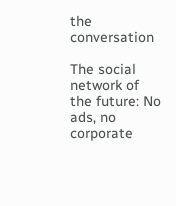the conversation

The social network of the future: No ads, no corporate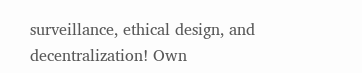surveillance, ethical design, and decentralization! Own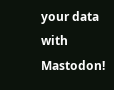your data with Mastodon!